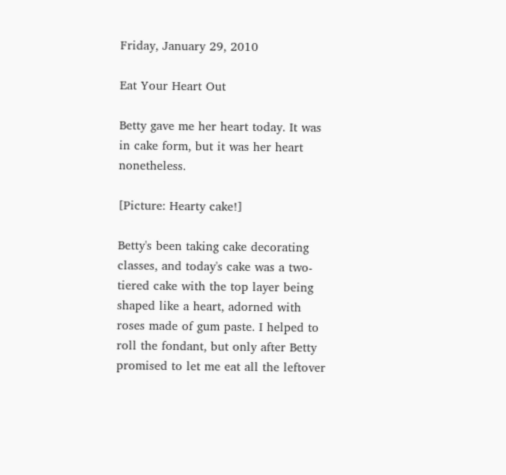Friday, January 29, 2010

Eat Your Heart Out

Betty gave me her heart today. It was in cake form, but it was her heart nonetheless.

[Picture: Hearty cake!]

Betty's been taking cake decorating classes, and today's cake was a two-tiered cake with the top layer being shaped like a heart, adorned with roses made of gum paste. I helped to roll the fondant, but only after Betty promised to let me eat all the leftover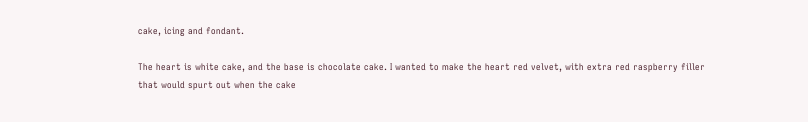cake, icing and fondant.

The heart is white cake, and the base is chocolate cake. I wanted to make the heart red velvet, with extra red raspberry filler that would spurt out when the cake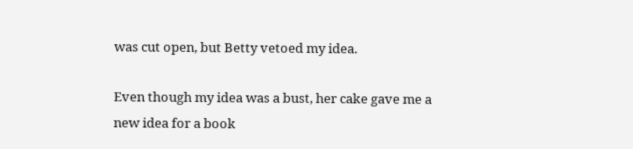was cut open, but Betty vetoed my idea.

Even though my idea was a bust, her cake gave me a new idea for a book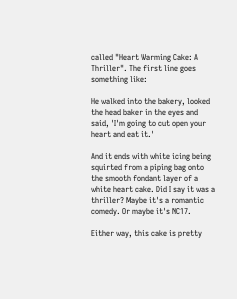called "Heart Warming Cake: A Thriller". The first line goes something like:

He walked into the bakery, looked the head baker in the eyes and said, 'I'm going to cut open your heart and eat it.'

And it ends with white icing being squirted from a piping bag onto the smooth fondant layer of a white heart cake. Did I say it was a thriller? Maybe it's a romantic comedy. Or maybe it's NC17.

Either way, this cake is pretty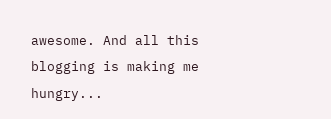awesome. And all this blogging is making me hungry...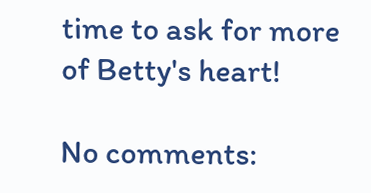time to ask for more of Betty's heart!

No comments: